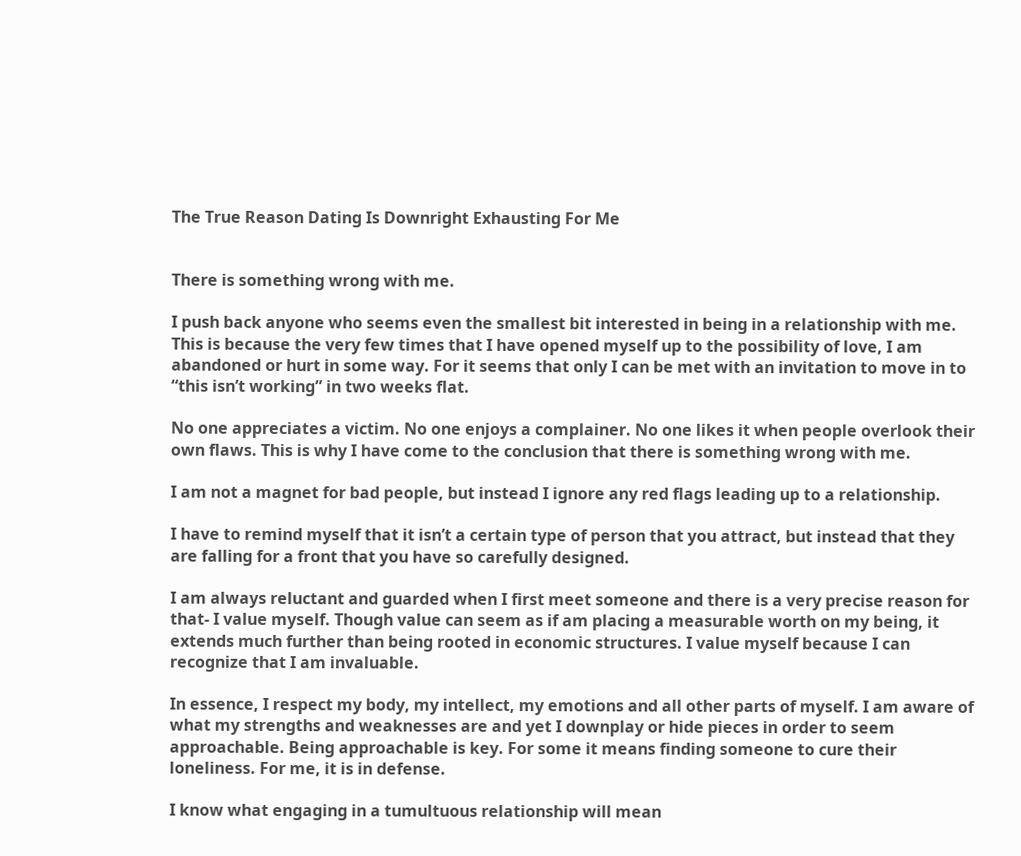The True Reason Dating Is Downright Exhausting For Me


There is something wrong with me.

I push back anyone who seems even the smallest bit interested in being in a relationship with me. This is because the very few times that I have opened myself up to the possibility of love, I am abandoned or hurt in some way. For it seems that only I can be met with an invitation to move in to “this isn’t working” in two weeks flat.

No one appreciates a victim. No one enjoys a complainer. No one likes it when people overlook their own flaws. This is why I have come to the conclusion that there is something wrong with me.

I am not a magnet for bad people, but instead I ignore any red flags leading up to a relationship.

I have to remind myself that it isn’t a certain type of person that you attract, but instead that they are falling for a front that you have so carefully designed.

I am always reluctant and guarded when I first meet someone and there is a very precise reason for that- I value myself. Though value can seem as if am placing a measurable worth on my being, it extends much further than being rooted in economic structures. I value myself because I can recognize that I am invaluable.

In essence, I respect my body, my intellect, my emotions and all other parts of myself. I am aware of what my strengths and weaknesses are and yet I downplay or hide pieces in order to seem approachable. Being approachable is key. For some it means finding someone to cure their loneliness. For me, it is in defense.

I know what engaging in a tumultuous relationship will mean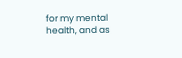for my mental health, and as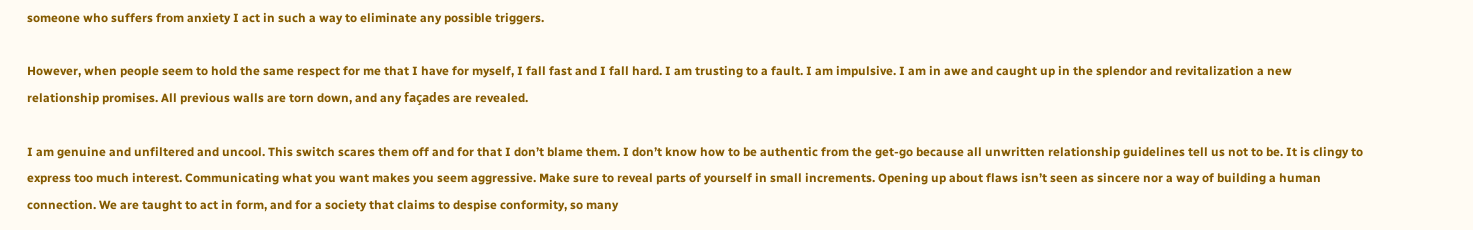someone who suffers from anxiety I act in such a way to eliminate any possible triggers.

However, when people seem to hold the same respect for me that I have for myself, I fall fast and I fall hard. I am trusting to a fault. I am impulsive. I am in awe and caught up in the splendor and revitalization a new relationship promises. All previous walls are torn down, and any façades are revealed.

I am genuine and unfiltered and uncool. This switch scares them off and for that I don’t blame them. I don’t know how to be authentic from the get-go because all unwritten relationship guidelines tell us not to be. It is clingy to express too much interest. Communicating what you want makes you seem aggressive. Make sure to reveal parts of yourself in small increments. Opening up about flaws isn’t seen as sincere nor a way of building a human connection. We are taught to act in form, and for a society that claims to despise conformity, so many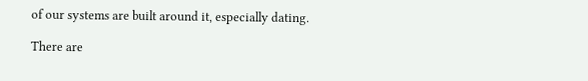of our systems are built around it, especially dating.

There are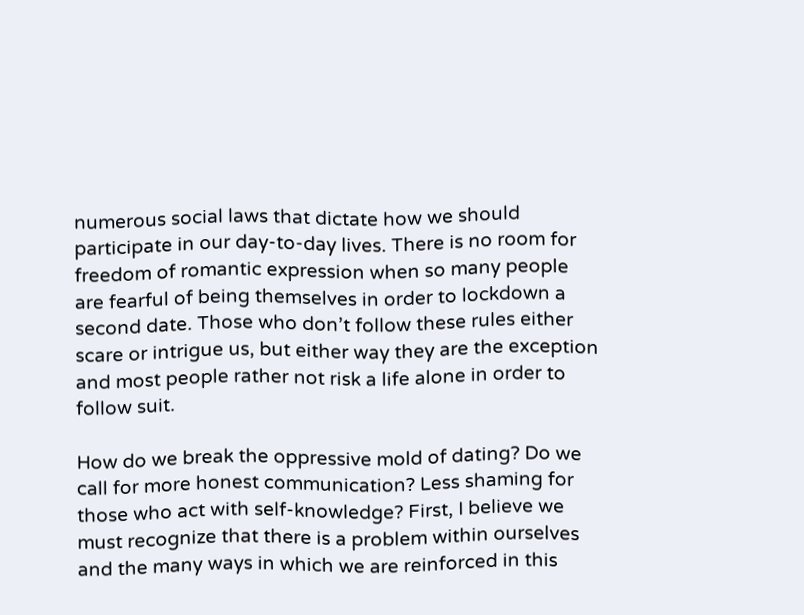numerous social laws that dictate how we should participate in our day-to-day lives. There is no room for freedom of romantic expression when so many people are fearful of being themselves in order to lockdown a second date. Those who don’t follow these rules either scare or intrigue us, but either way they are the exception and most people rather not risk a life alone in order to follow suit.

How do we break the oppressive mold of dating? Do we call for more honest communication? Less shaming for those who act with self-knowledge? First, I believe we must recognize that there is a problem within ourselves and the many ways in which we are reinforced in this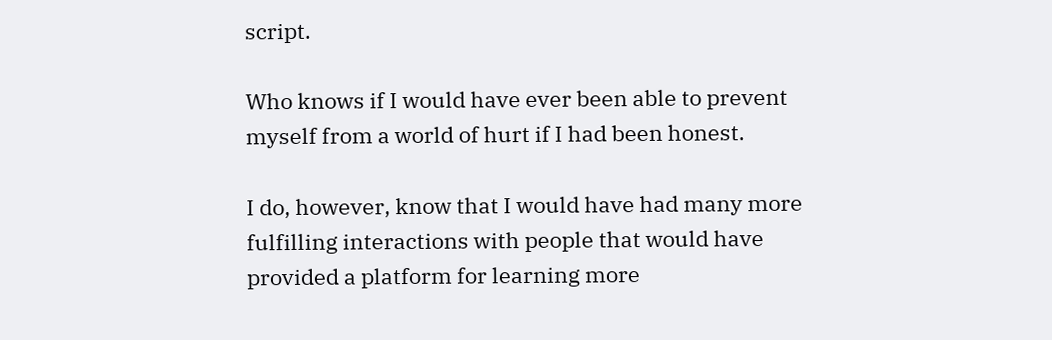script.

Who knows if I would have ever been able to prevent myself from a world of hurt if I had been honest.

I do, however, know that I would have had many more fulfilling interactions with people that would have provided a platform for learning more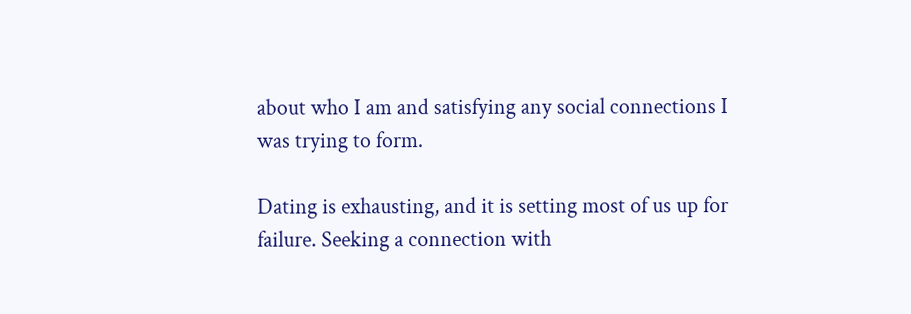about who I am and satisfying any social connections I was trying to form.

Dating is exhausting, and it is setting most of us up for failure. Seeking a connection with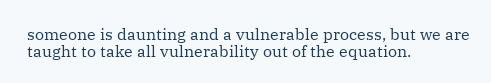someone is daunting and a vulnerable process, but we are taught to take all vulnerability out of the equation.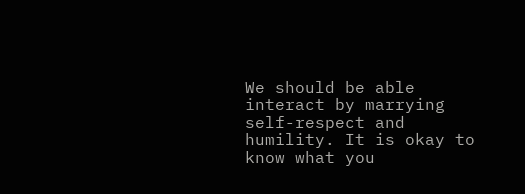We should be able interact by marrying self-respect and humility. It is okay to know what you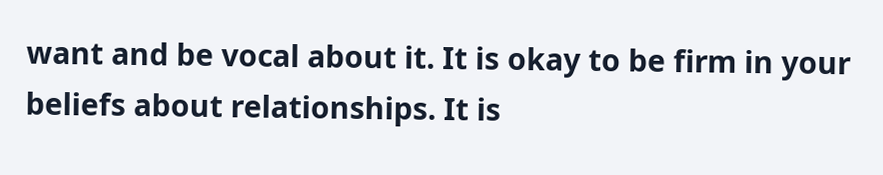want and be vocal about it. It is okay to be firm in your beliefs about relationships. It is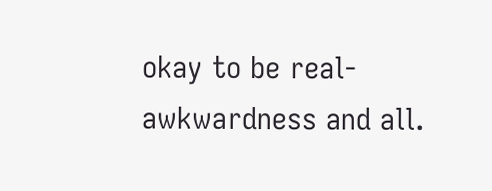okay to be real- awkwardness and all.